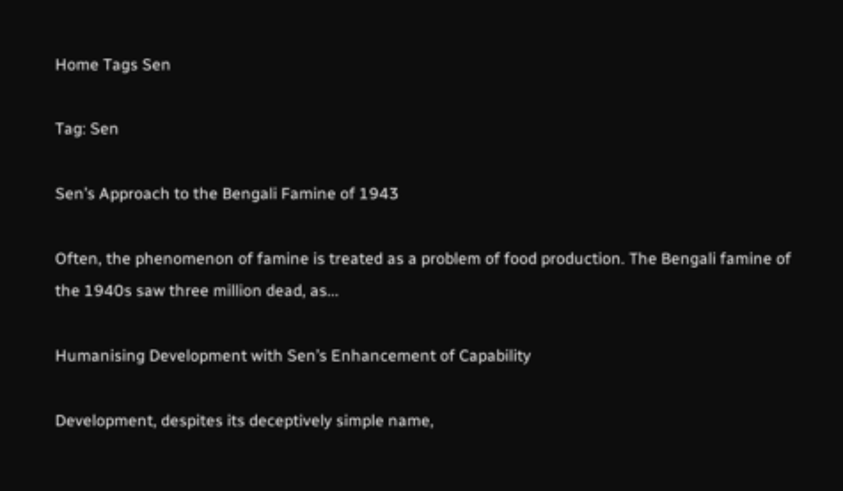Home Tags Sen

Tag: Sen

Sen’s Approach to the Bengali Famine of 1943

Often, the phenomenon of famine is treated as a problem of food production. The Bengali famine of the 1940s saw three million dead, as...

Humanising Development with Sen’s Enhancement of Capability

Development, despites its deceptively simple name,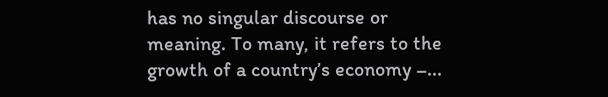has no singular discourse or meaning. To many, it refers to the growth of a country’s economy –...